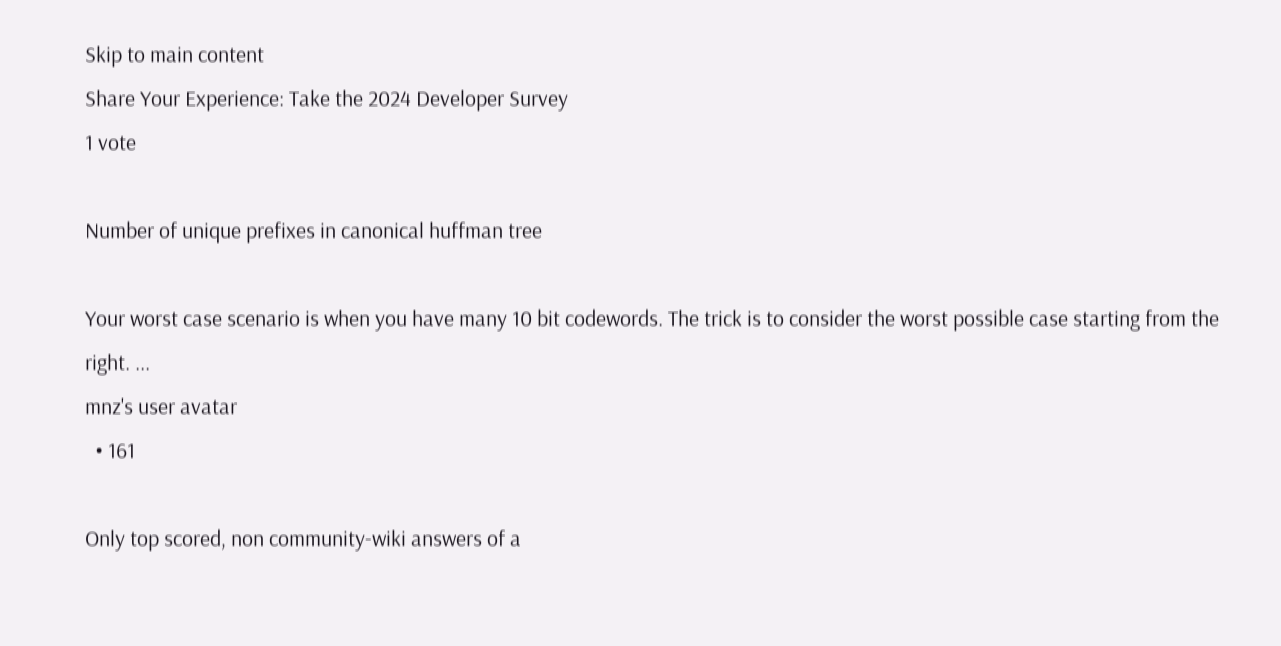Skip to main content
Share Your Experience: Take the 2024 Developer Survey
1 vote

Number of unique prefixes in canonical huffman tree

Your worst case scenario is when you have many 10 bit codewords. The trick is to consider the worst possible case starting from the right. ...
mnz's user avatar
  • 161

Only top scored, non community-wiki answers of a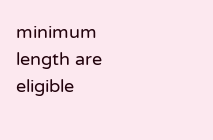minimum length are eligible